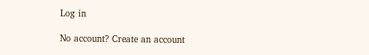Log in

No account? Create an account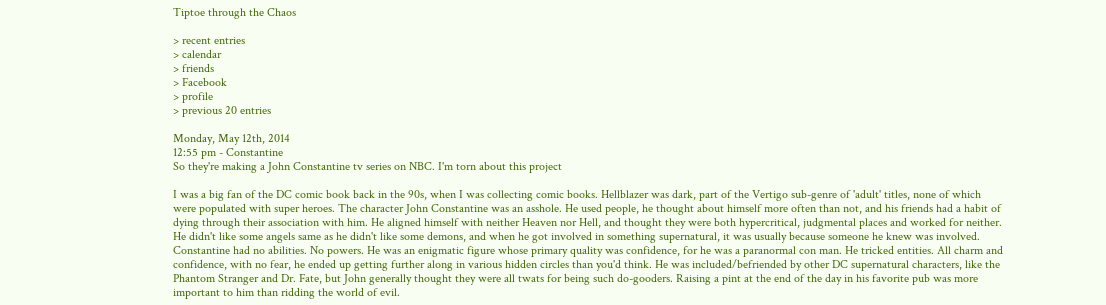Tiptoe through the Chaos

> recent entries
> calendar
> friends
> Facebook
> profile
> previous 20 entries

Monday, May 12th, 2014
12:55 pm - Constantine
So they're making a John Constantine tv series on NBC. I'm torn about this project

I was a big fan of the DC comic book back in the 90s, when I was collecting comic books. Hellblazer was dark, part of the Vertigo sub-genre of 'adult' titles, none of which were populated with super heroes. The character John Constantine was an asshole. He used people, he thought about himself more often than not, and his friends had a habit of dying through their association with him. He aligned himself with neither Heaven nor Hell, and thought they were both hypercritical, judgmental places and worked for neither. He didn't like some angels same as he didn't like some demons, and when he got involved in something supernatural, it was usually because someone he knew was involved. Constantine had no abilities. No powers. He was an enigmatic figure whose primary quality was confidence, for he was a paranormal con man. He tricked entities. All charm and confidence, with no fear, he ended up getting further along in various hidden circles than you'd think. He was included/befriended by other DC supernatural characters, like the Phantom Stranger and Dr. Fate, but John generally thought they were all twats for being such do-gooders. Raising a pint at the end of the day in his favorite pub was more important to him than ridding the world of evil.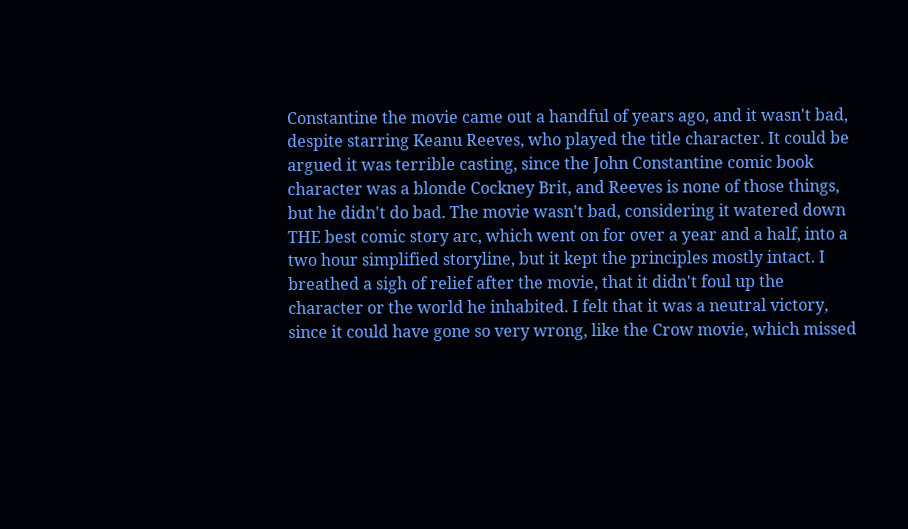Constantine the movie came out a handful of years ago, and it wasn't bad, despite starring Keanu Reeves, who played the title character. It could be argued it was terrible casting, since the John Constantine comic book character was a blonde Cockney Brit, and Reeves is none of those things, but he didn't do bad. The movie wasn't bad, considering it watered down THE best comic story arc, which went on for over a year and a half, into a two hour simplified storyline, but it kept the principles mostly intact. I breathed a sigh of relief after the movie, that it didn't foul up the character or the world he inhabited. I felt that it was a neutral victory, since it could have gone so very wrong, like the Crow movie, which missed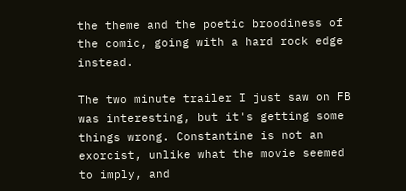the theme and the poetic broodiness of the comic, going with a hard rock edge instead.

The two minute trailer I just saw on FB was interesting, but it's getting some things wrong. Constantine is not an exorcist, unlike what the movie seemed to imply, and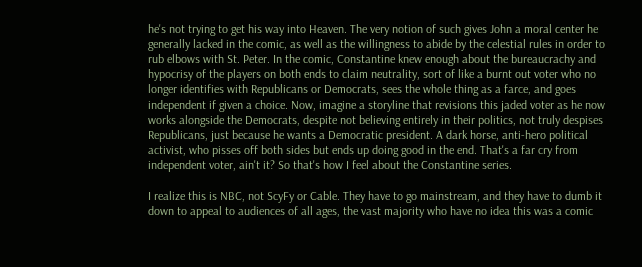he's not trying to get his way into Heaven. The very notion of such gives John a moral center he generally lacked in the comic, as well as the willingness to abide by the celestial rules in order to rub elbows with St. Peter. In the comic, Constantine knew enough about the bureaucrachy and hypocrisy of the players on both ends to claim neutrality, sort of like a burnt out voter who no longer identifies with Republicans or Democrats, sees the whole thing as a farce, and goes independent if given a choice. Now, imagine a storyline that revisions this jaded voter as he now works alongside the Democrats, despite not believing entirely in their politics, not truly despises Republicans, just because he wants a Democratic president. A dark horse, anti-hero political activist, who pisses off both sides but ends up doing good in the end. That's a far cry from independent voter, ain't it? So that's how I feel about the Constantine series.

I realize this is NBC, not ScyFy or Cable. They have to go mainstream, and they have to dumb it down to appeal to audiences of all ages, the vast majority who have no idea this was a comic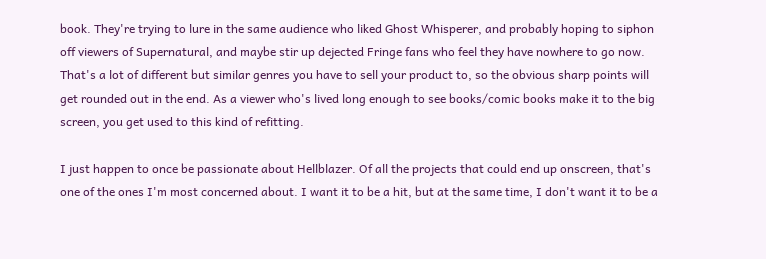book. They're trying to lure in the same audience who liked Ghost Whisperer, and probably hoping to siphon off viewers of Supernatural, and maybe stir up dejected Fringe fans who feel they have nowhere to go now. That's a lot of different but similar genres you have to sell your product to, so the obvious sharp points will get rounded out in the end. As a viewer who's lived long enough to see books/comic books make it to the big screen, you get used to this kind of refitting.

I just happen to once be passionate about Hellblazer. Of all the projects that could end up onscreen, that's one of the ones I'm most concerned about. I want it to be a hit, but at the same time, I don't want it to be a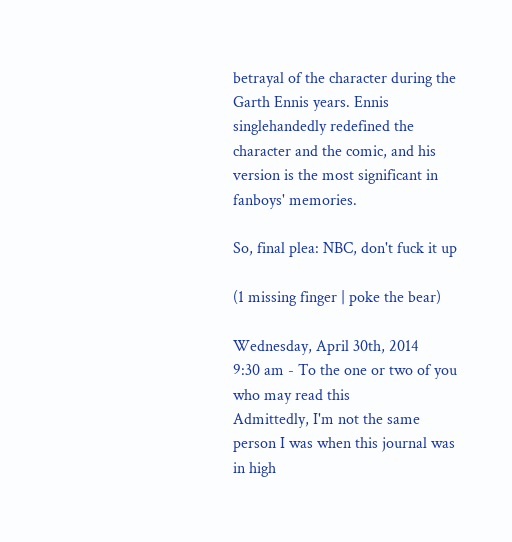betrayal of the character during the Garth Ennis years. Ennis singlehandedly redefined the character and the comic, and his version is the most significant in fanboys' memories.

So, final plea: NBC, don't fuck it up

(1 missing finger | poke the bear)

Wednesday, April 30th, 2014
9:30 am - To the one or two of you who may read this
Admittedly, I'm not the same person I was when this journal was in high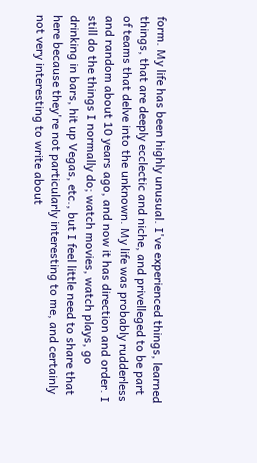form. My life has been highly unusual. I've experienced things, learned things, that are deeply ecclectic and niche, and privelleged to be part of teams that delve into the unknown. My life was probably rudderless and random about 10 years ago, and now it has direction and order. I still do the things I normally do; watch movies, watch plays, go drinking in bars, hit up Vegas, etc., but I feel little need to share that here because they're not particularly interesting to me, and certainly not very interesting to write about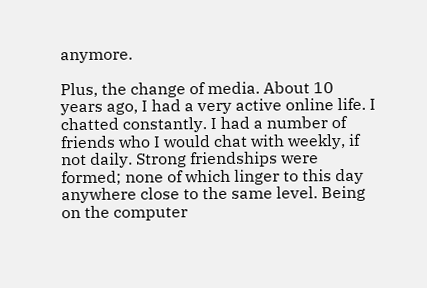anymore.

Plus, the change of media. About 10 years ago, I had a very active online life. I chatted constantly. I had a number of friends who I would chat with weekly, if not daily. Strong friendships were formed; none of which linger to this day anywhere close to the same level. Being on the computer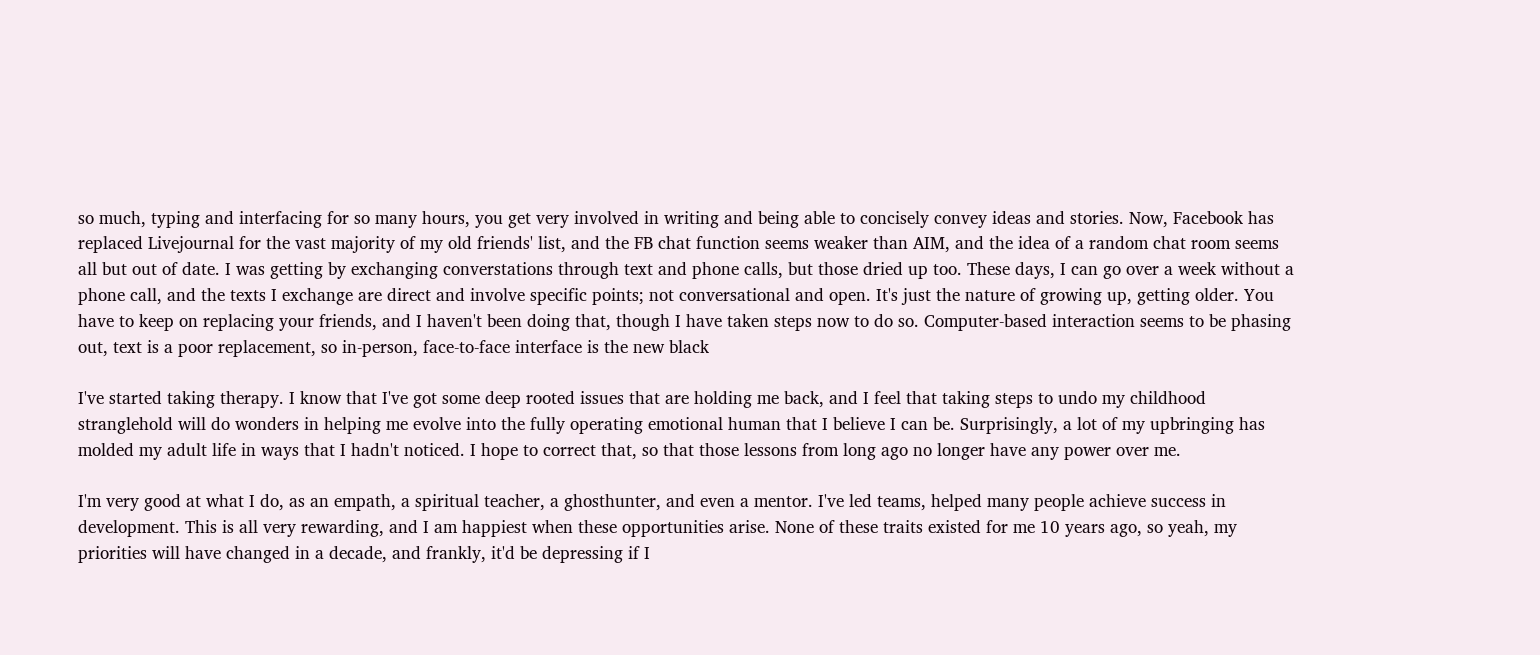so much, typing and interfacing for so many hours, you get very involved in writing and being able to concisely convey ideas and stories. Now, Facebook has replaced Livejournal for the vast majority of my old friends' list, and the FB chat function seems weaker than AIM, and the idea of a random chat room seems all but out of date. I was getting by exchanging converstations through text and phone calls, but those dried up too. These days, I can go over a week without a phone call, and the texts I exchange are direct and involve specific points; not conversational and open. It's just the nature of growing up, getting older. You have to keep on replacing your friends, and I haven't been doing that, though I have taken steps now to do so. Computer-based interaction seems to be phasing out, text is a poor replacement, so in-person, face-to-face interface is the new black

I've started taking therapy. I know that I've got some deep rooted issues that are holding me back, and I feel that taking steps to undo my childhood stranglehold will do wonders in helping me evolve into the fully operating emotional human that I believe I can be. Surprisingly, a lot of my upbringing has molded my adult life in ways that I hadn't noticed. I hope to correct that, so that those lessons from long ago no longer have any power over me.

I'm very good at what I do, as an empath, a spiritual teacher, a ghosthunter, and even a mentor. I've led teams, helped many people achieve success in development. This is all very rewarding, and I am happiest when these opportunities arise. None of these traits existed for me 10 years ago, so yeah, my priorities will have changed in a decade, and frankly, it'd be depressing if I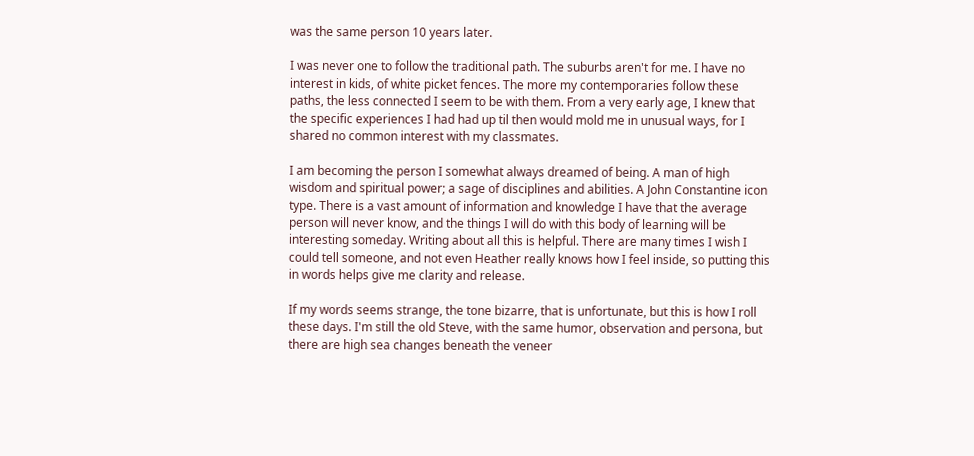was the same person 10 years later.

I was never one to follow the traditional path. The suburbs aren't for me. I have no interest in kids, of white picket fences. The more my contemporaries follow these paths, the less connected I seem to be with them. From a very early age, I knew that the specific experiences I had had up til then would mold me in unusual ways, for I shared no common interest with my classmates.

I am becoming the person I somewhat always dreamed of being. A man of high wisdom and spiritual power; a sage of disciplines and abilities. A John Constantine icon type. There is a vast amount of information and knowledge I have that the average person will never know, and the things I will do with this body of learning will be interesting someday. Writing about all this is helpful. There are many times I wish I could tell someone, and not even Heather really knows how I feel inside, so putting this in words helps give me clarity and release.

If my words seems strange, the tone bizarre, that is unfortunate, but this is how I roll these days. I'm still the old Steve, with the same humor, observation and persona, but there are high sea changes beneath the veneer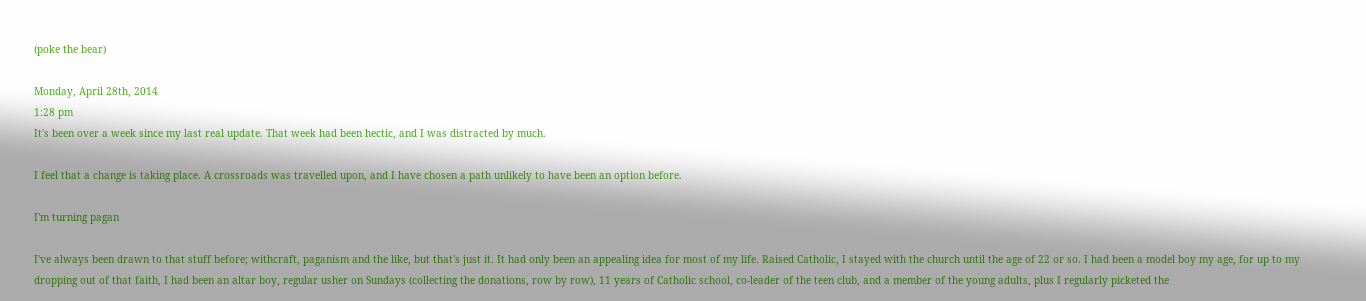(poke the bear)

Monday, April 28th, 2014
1:28 pm
It's been over a week since my last real update. That week had been hectic, and I was distracted by much.

I feel that a change is taking place. A crossroads was travelled upon, and I have chosen a path unlikely to have been an option before.

I'm turning pagan

I've always been drawn to that stuff before; withcraft, paganism and the like, but that's just it. It had only been an appealing idea for most of my life. Raised Catholic, I stayed with the church until the age of 22 or so. I had been a model boy my age, for up to my dropping out of that faith, I had been an altar boy, regular usher on Sundays (collecting the donations, row by row), 11 years of Catholic school, co-leader of the teen club, and a member of the young adults, plus I regularly picketed the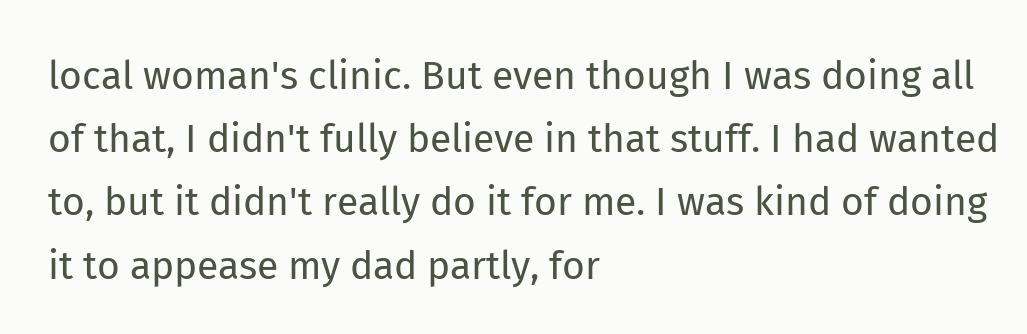local woman's clinic. But even though I was doing all of that, I didn't fully believe in that stuff. I had wanted to, but it didn't really do it for me. I was kind of doing it to appease my dad partly, for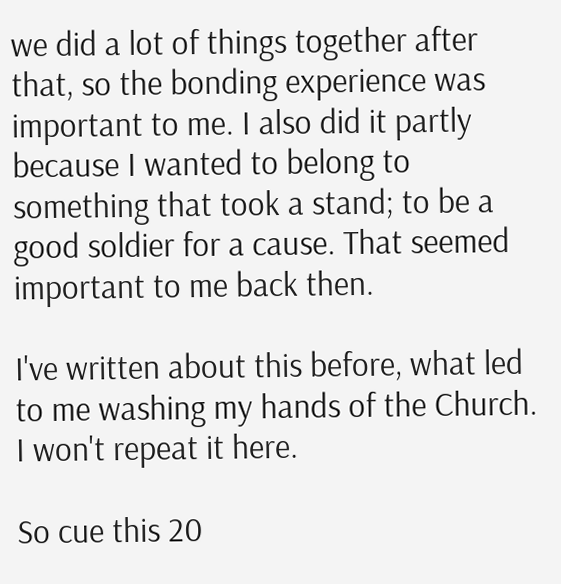we did a lot of things together after that, so the bonding experience was important to me. I also did it partly because I wanted to belong to something that took a stand; to be a good soldier for a cause. That seemed important to me back then.

I've written about this before, what led to me washing my hands of the Church. I won't repeat it here.

So cue this 20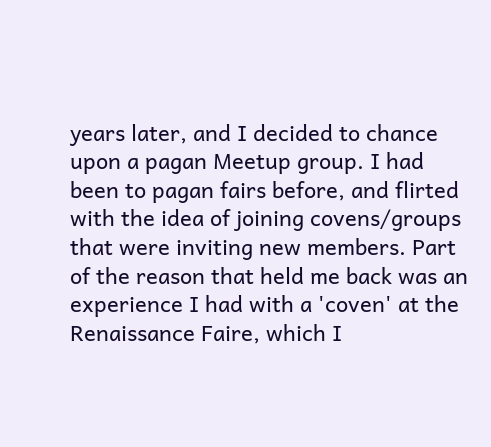years later, and I decided to chance upon a pagan Meetup group. I had been to pagan fairs before, and flirted with the idea of joining covens/groups that were inviting new members. Part of the reason that held me back was an experience I had with a 'coven' at the Renaissance Faire, which I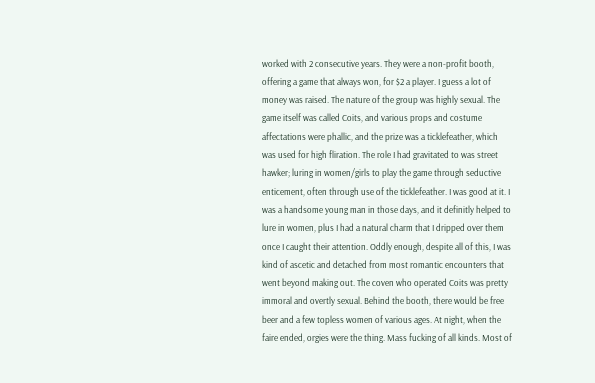worked with 2 consecutive years. They were a non-profit booth, offering a game that always won, for $2 a player. I guess a lot of money was raised. The nature of the group was highly sexual. The game itself was called Coits, and various props and costume affectations were phallic, and the prize was a ticklefeather, which was used for high fliration. The role I had gravitated to was street hawker; luring in women/girls to play the game through seductive enticement, often through use of the ticklefeather. I was good at it. I was a handsome young man in those days, and it definitly helped to lure in women, plus I had a natural charm that I dripped over them once I caught their attention. Oddly enough, despite all of this, I was kind of ascetic and detached from most romantic encounters that went beyond making out. The coven who operated Coits was pretty immoral and overtly sexual. Behind the booth, there would be free beer and a few topless women of various ages. At night, when the faire ended, orgies were the thing. Mass fucking of all kinds. Most of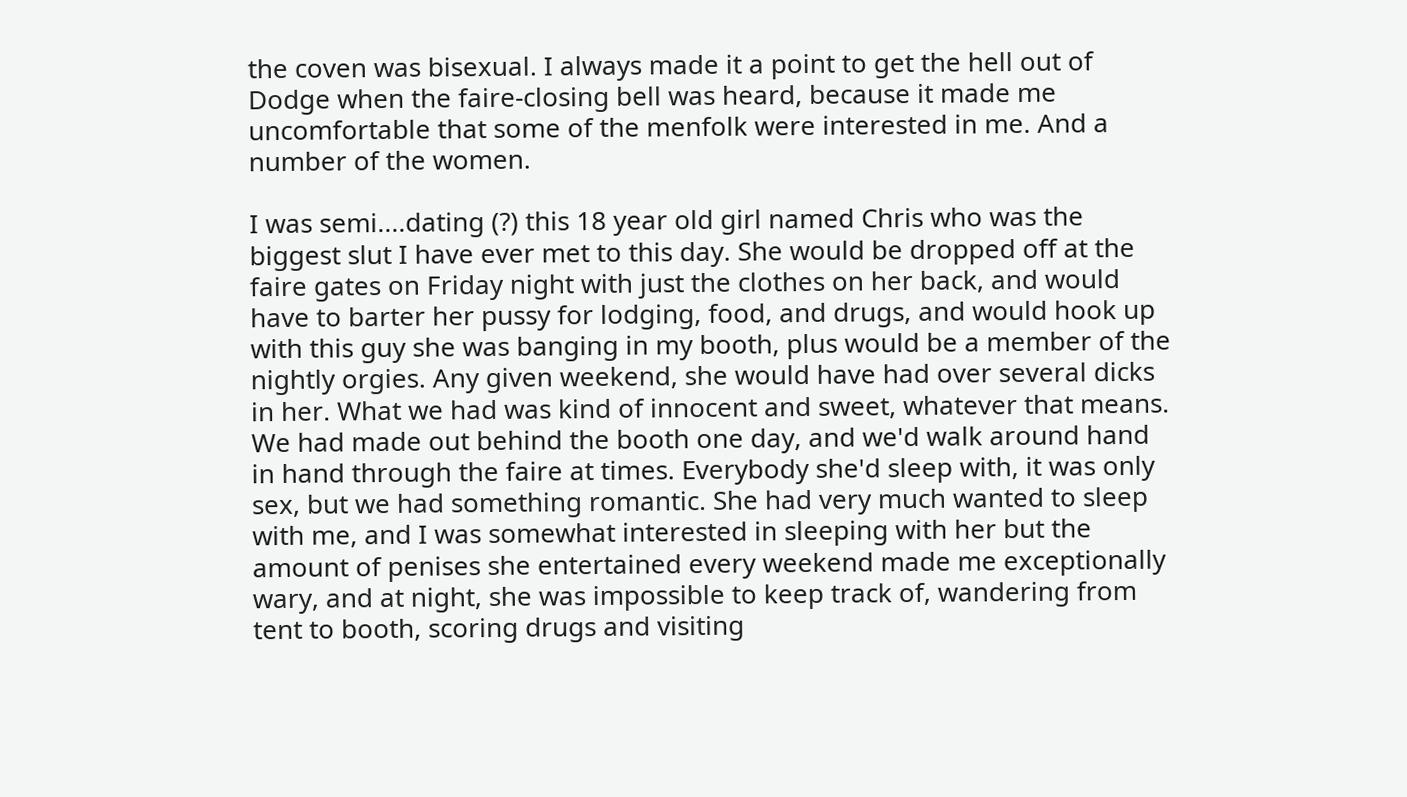the coven was bisexual. I always made it a point to get the hell out of Dodge when the faire-closing bell was heard, because it made me uncomfortable that some of the menfolk were interested in me. And a number of the women.

I was semi....dating (?) this 18 year old girl named Chris who was the biggest slut I have ever met to this day. She would be dropped off at the faire gates on Friday night with just the clothes on her back, and would have to barter her pussy for lodging, food, and drugs, and would hook up with this guy she was banging in my booth, plus would be a member of the nightly orgies. Any given weekend, she would have had over several dicks in her. What we had was kind of innocent and sweet, whatever that means. We had made out behind the booth one day, and we'd walk around hand in hand through the faire at times. Everybody she'd sleep with, it was only sex, but we had something romantic. She had very much wanted to sleep with me, and I was somewhat interested in sleeping with her but the amount of penises she entertained every weekend made me exceptionally wary, and at night, she was impossible to keep track of, wandering from tent to booth, scoring drugs and visiting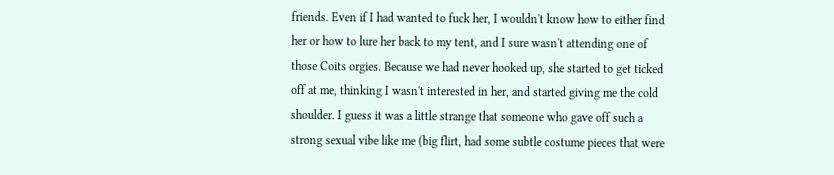friends. Even if I had wanted to fuck her, I wouldn't know how to either find her or how to lure her back to my tent, and I sure wasn't attending one of those Coits orgies. Because we had never hooked up, she started to get ticked off at me, thinking I wasn't interested in her, and started giving me the cold shoulder. I guess it was a little strange that someone who gave off such a strong sexual vibe like me (big flirt, had some subtle costume pieces that were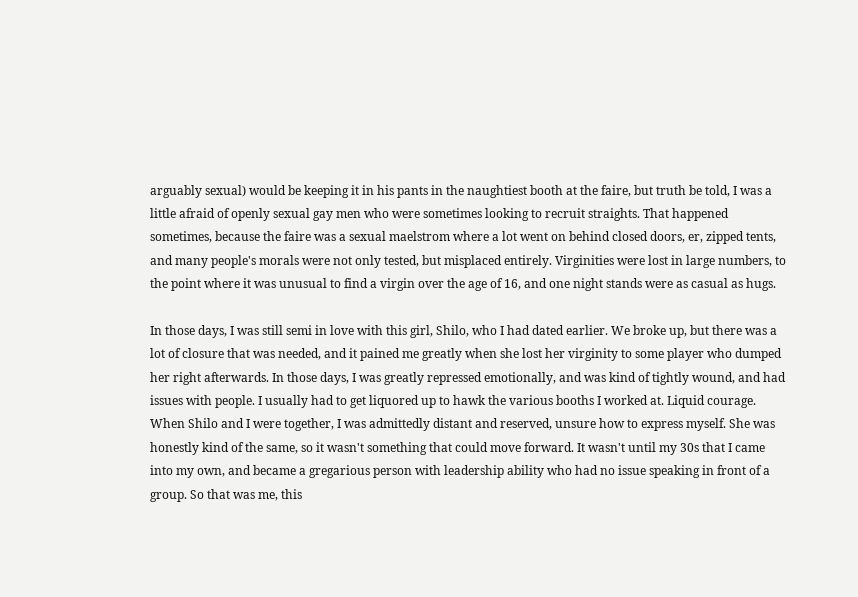arguably sexual) would be keeping it in his pants in the naughtiest booth at the faire, but truth be told, I was a little afraid of openly sexual gay men who were sometimes looking to recruit straights. That happened sometimes, because the faire was a sexual maelstrom where a lot went on behind closed doors, er, zipped tents, and many people's morals were not only tested, but misplaced entirely. Virginities were lost in large numbers, to the point where it was unusual to find a virgin over the age of 16, and one night stands were as casual as hugs.

In those days, I was still semi in love with this girl, Shilo, who I had dated earlier. We broke up, but there was a lot of closure that was needed, and it pained me greatly when she lost her virginity to some player who dumped her right afterwards. In those days, I was greatly repressed emotionally, and was kind of tightly wound, and had issues with people. I usually had to get liquored up to hawk the various booths I worked at. Liquid courage. When Shilo and I were together, I was admittedly distant and reserved, unsure how to express myself. She was honestly kind of the same, so it wasn't something that could move forward. It wasn't until my 30s that I came into my own, and became a gregarious person with leadership ability who had no issue speaking in front of a group. So that was me, this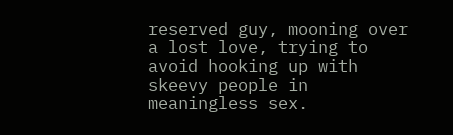reserved guy, mooning over a lost love, trying to avoid hooking up with skeevy people in meaningless sex.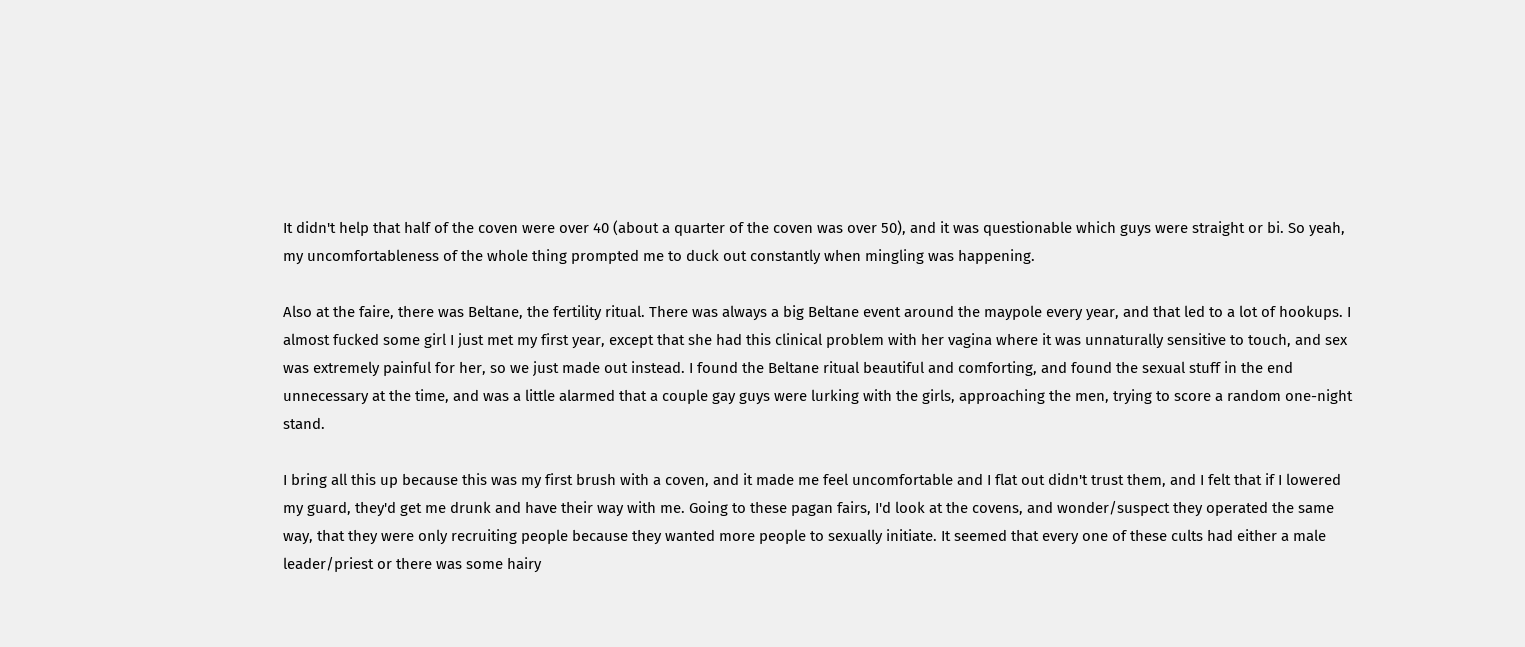It didn't help that half of the coven were over 40 (about a quarter of the coven was over 50), and it was questionable which guys were straight or bi. So yeah, my uncomfortableness of the whole thing prompted me to duck out constantly when mingling was happening.

Also at the faire, there was Beltane, the fertility ritual. There was always a big Beltane event around the maypole every year, and that led to a lot of hookups. I almost fucked some girl I just met my first year, except that she had this clinical problem with her vagina where it was unnaturally sensitive to touch, and sex was extremely painful for her, so we just made out instead. I found the Beltane ritual beautiful and comforting, and found the sexual stuff in the end unnecessary at the time, and was a little alarmed that a couple gay guys were lurking with the girls, approaching the men, trying to score a random one-night stand.

I bring all this up because this was my first brush with a coven, and it made me feel uncomfortable and I flat out didn't trust them, and I felt that if I lowered my guard, they'd get me drunk and have their way with me. Going to these pagan fairs, I'd look at the covens, and wonder/suspect they operated the same way, that they were only recruiting people because they wanted more people to sexually initiate. It seemed that every one of these cults had either a male leader/priest or there was some hairy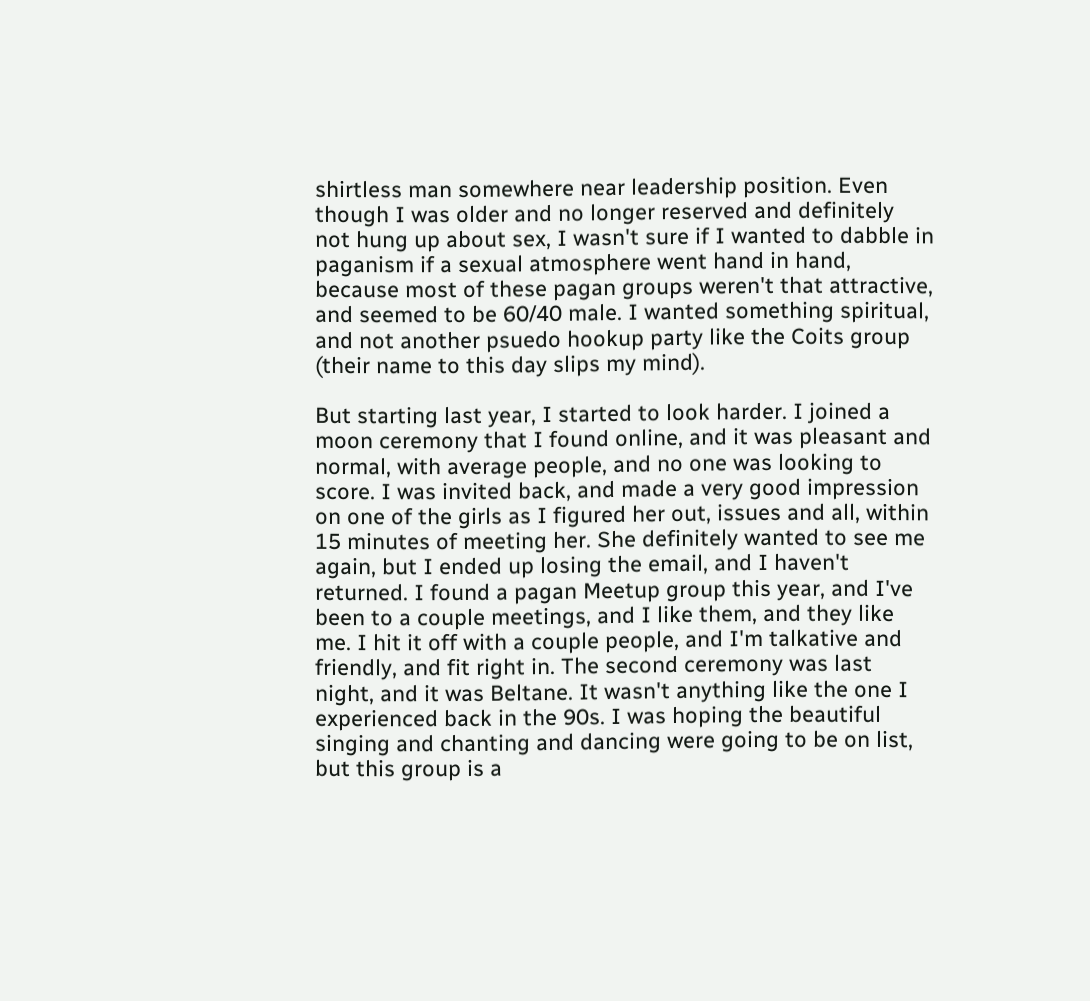shirtless man somewhere near leadership position. Even though I was older and no longer reserved and definitely not hung up about sex, I wasn't sure if I wanted to dabble in paganism if a sexual atmosphere went hand in hand, because most of these pagan groups weren't that attractive, and seemed to be 60/40 male. I wanted something spiritual, and not another psuedo hookup party like the Coits group (their name to this day slips my mind).

But starting last year, I started to look harder. I joined a moon ceremony that I found online, and it was pleasant and normal, with average people, and no one was looking to score. I was invited back, and made a very good impression on one of the girls as I figured her out, issues and all, within 15 minutes of meeting her. She definitely wanted to see me again, but I ended up losing the email, and I haven't returned. I found a pagan Meetup group this year, and I've been to a couple meetings, and I like them, and they like me. I hit it off with a couple people, and I'm talkative and friendly, and fit right in. The second ceremony was last night, and it was Beltane. It wasn't anything like the one I experienced back in the 90s. I was hoping the beautiful singing and chanting and dancing were going to be on list, but this group is a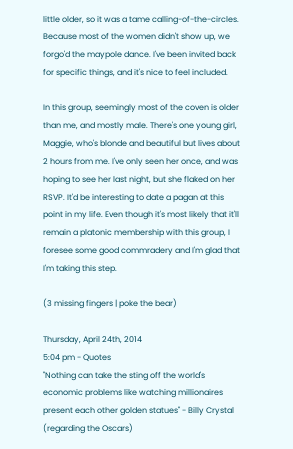little older, so it was a tame calling-of-the-circles. Because most of the women didn't show up, we forgo'd the maypole dance. I've been invited back for specific things, and it's nice to feel included.

In this group, seemingly most of the coven is older than me, and mostly male. There's one young girl, Maggie, who's blonde and beautiful but lives about 2 hours from me. I've only seen her once, and was hoping to see her last night, but she flaked on her RSVP. It'd be interesting to date a pagan at this point in my life. Even though it's most likely that it'll remain a platonic membership with this group, I foresee some good commradery and I'm glad that I'm taking this step.

(3 missing fingers | poke the bear)

Thursday, April 24th, 2014
5:04 pm - Quotes
"Nothing can take the sting off the world's economic problems like watching millionaires present each other golden statues" - Billy Crystal (regarding the Oscars)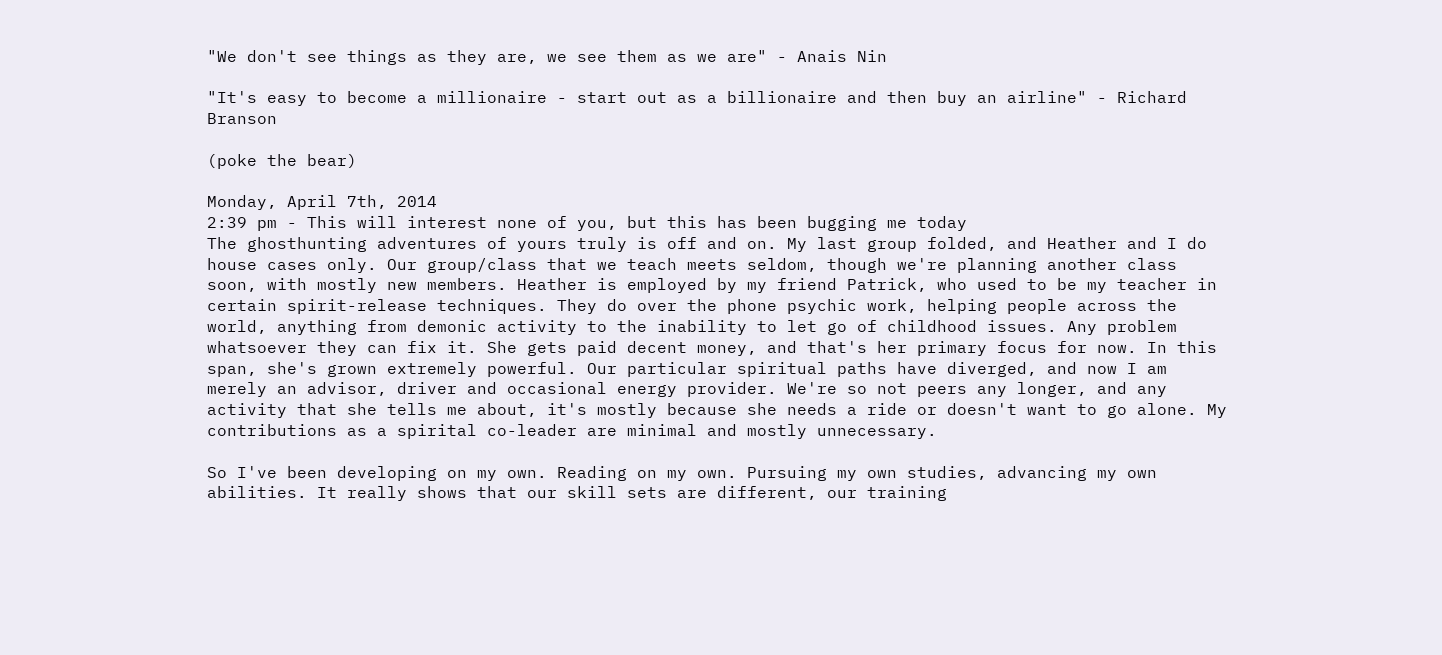"We don't see things as they are, we see them as we are" - Anais Nin

"It's easy to become a millionaire - start out as a billionaire and then buy an airline" - Richard Branson

(poke the bear)

Monday, April 7th, 2014
2:39 pm - This will interest none of you, but this has been bugging me today
The ghosthunting adventures of yours truly is off and on. My last group folded, and Heather and I do house cases only. Our group/class that we teach meets seldom, though we're planning another class soon, with mostly new members. Heather is employed by my friend Patrick, who used to be my teacher in certain spirit-release techniques. They do over the phone psychic work, helping people across the world, anything from demonic activity to the inability to let go of childhood issues. Any problem whatsoever they can fix it. She gets paid decent money, and that's her primary focus for now. In this span, she's grown extremely powerful. Our particular spiritual paths have diverged, and now I am merely an advisor, driver and occasional energy provider. We're so not peers any longer, and any activity that she tells me about, it's mostly because she needs a ride or doesn't want to go alone. My contributions as a spirital co-leader are minimal and mostly unnecessary.

So I've been developing on my own. Reading on my own. Pursuing my own studies, advancing my own abilities. It really shows that our skill sets are different, our training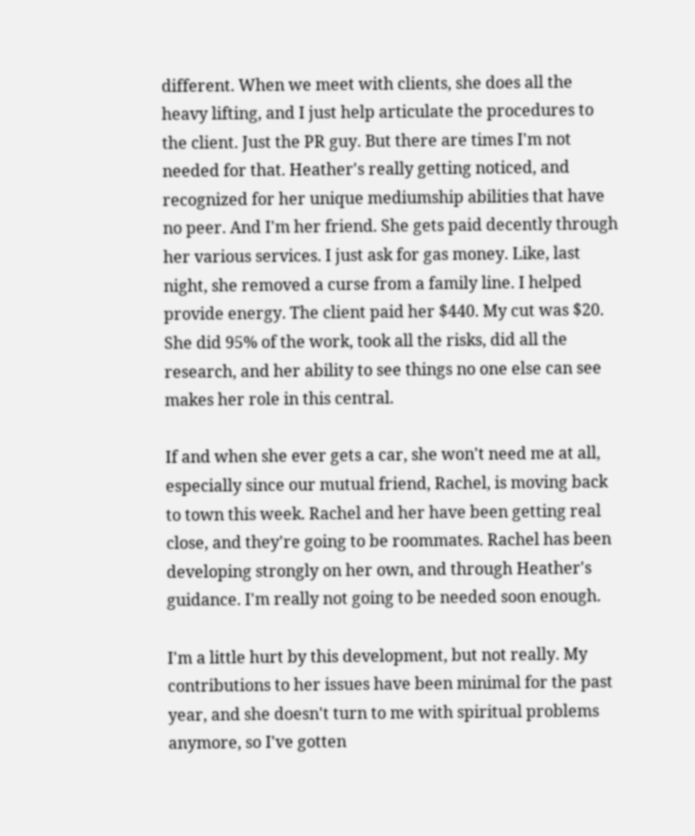different. When we meet with clients, she does all the heavy lifting, and I just help articulate the procedures to the client. Just the PR guy. But there are times I'm not needed for that. Heather's really getting noticed, and recognized for her unique mediumship abilities that have no peer. And I'm her friend. She gets paid decently through her various services. I just ask for gas money. Like, last night, she removed a curse from a family line. I helped provide energy. The client paid her $440. My cut was $20. She did 95% of the work, took all the risks, did all the research, and her ability to see things no one else can see makes her role in this central.

If and when she ever gets a car, she won't need me at all, especially since our mutual friend, Rachel, is moving back to town this week. Rachel and her have been getting real close, and they're going to be roommates. Rachel has been developing strongly on her own, and through Heather's guidance. I'm really not going to be needed soon enough.

I'm a little hurt by this development, but not really. My contributions to her issues have been minimal for the past year, and she doesn't turn to me with spiritual problems anymore, so I've gotten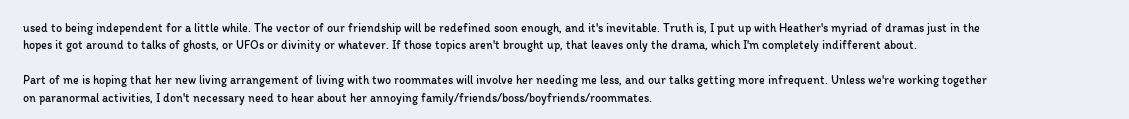used to being independent for a little while. The vector of our friendship will be redefined soon enough, and it's inevitable. Truth is, I put up with Heather's myriad of dramas just in the hopes it got around to talks of ghosts, or UFOs or divinity or whatever. If those topics aren't brought up, that leaves only the drama, which I'm completely indifferent about.

Part of me is hoping that her new living arrangement of living with two roommates will involve her needing me less, and our talks getting more infrequent. Unless we're working together on paranormal activities, I don't necessary need to hear about her annoying family/friends/boss/boyfriends/roommates.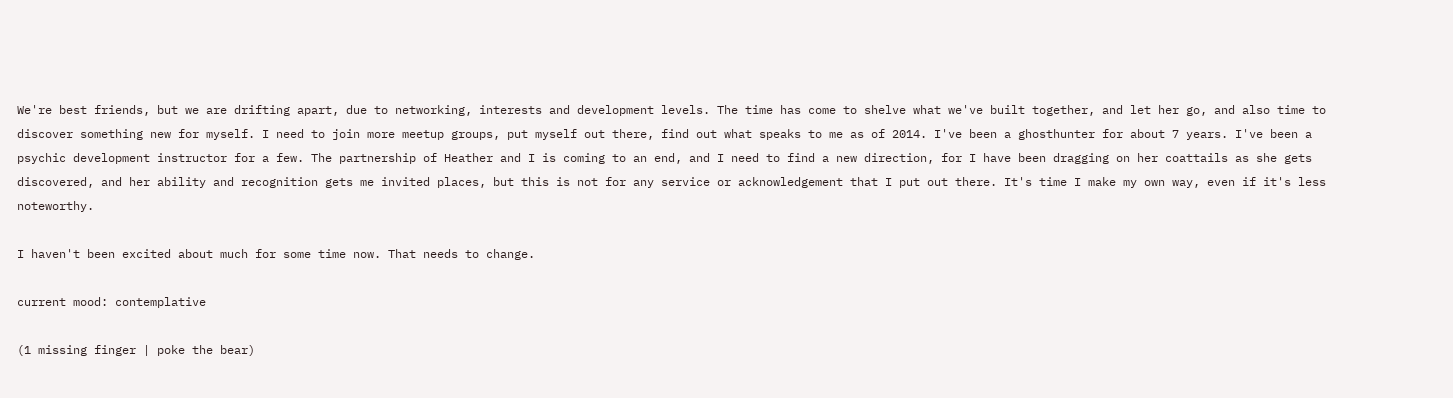We're best friends, but we are drifting apart, due to networking, interests and development levels. The time has come to shelve what we've built together, and let her go, and also time to discover something new for myself. I need to join more meetup groups, put myself out there, find out what speaks to me as of 2014. I've been a ghosthunter for about 7 years. I've been a psychic development instructor for a few. The partnership of Heather and I is coming to an end, and I need to find a new direction, for I have been dragging on her coattails as she gets discovered, and her ability and recognition gets me invited places, but this is not for any service or acknowledgement that I put out there. It's time I make my own way, even if it's less noteworthy.

I haven't been excited about much for some time now. That needs to change.

current mood: contemplative

(1 missing finger | poke the bear)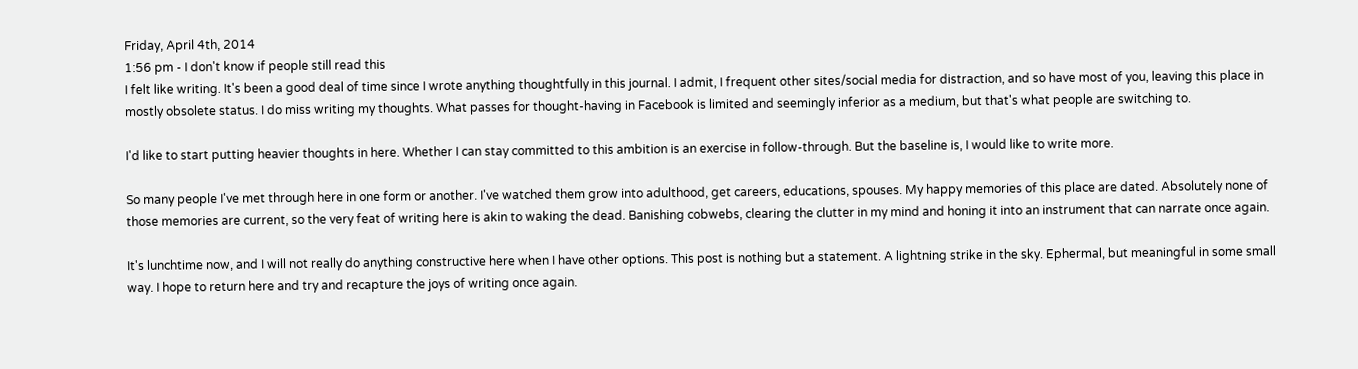Friday, April 4th, 2014
1:56 pm - I don't know if people still read this
I felt like writing. It's been a good deal of time since I wrote anything thoughtfully in this journal. I admit, I frequent other sites/social media for distraction, and so have most of you, leaving this place in mostly obsolete status. I do miss writing my thoughts. What passes for thought-having in Facebook is limited and seemingly inferior as a medium, but that's what people are switching to.

I'd like to start putting heavier thoughts in here. Whether I can stay committed to this ambition is an exercise in follow-through. But the baseline is, I would like to write more.

So many people I've met through here in one form or another. I've watched them grow into adulthood, get careers, educations, spouses. My happy memories of this place are dated. Absolutely none of those memories are current, so the very feat of writing here is akin to waking the dead. Banishing cobwebs, clearing the clutter in my mind and honing it into an instrument that can narrate once again.

It's lunchtime now, and I will not really do anything constructive here when I have other options. This post is nothing but a statement. A lightning strike in the sky. Ephermal, but meaningful in some small way. I hope to return here and try and recapture the joys of writing once again.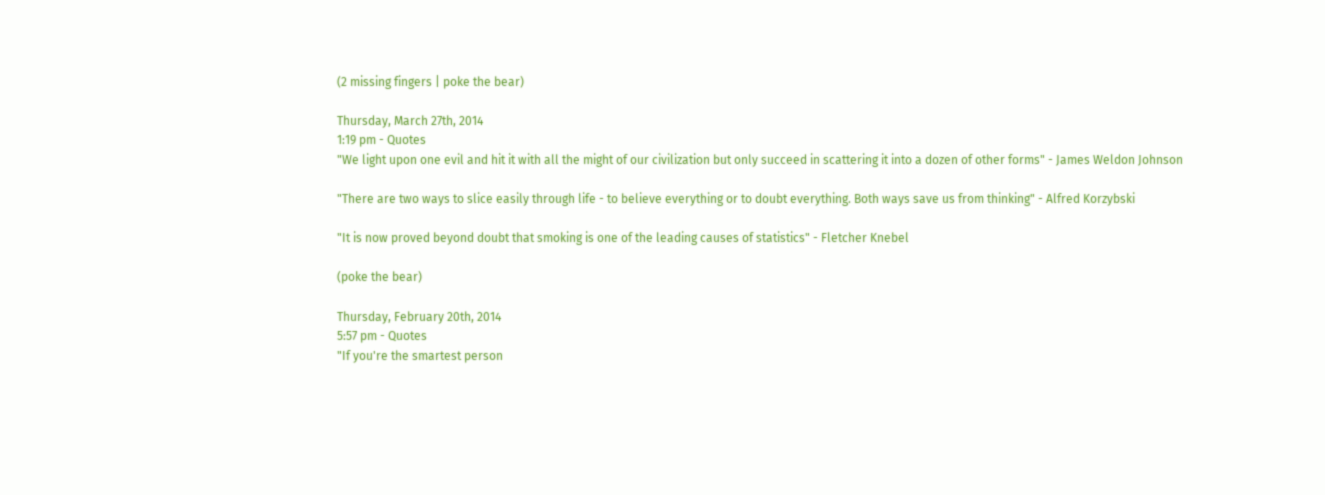(2 missing fingers | poke the bear)

Thursday, March 27th, 2014
1:19 pm - Quotes
"We light upon one evil and hit it with all the might of our civilization but only succeed in scattering it into a dozen of other forms" - James Weldon Johnson

"There are two ways to slice easily through life - to believe everything or to doubt everything. Both ways save us from thinking" - Alfred Korzybski

"It is now proved beyond doubt that smoking is one of the leading causes of statistics" - Fletcher Knebel

(poke the bear)

Thursday, February 20th, 2014
5:57 pm - Quotes
"If you're the smartest person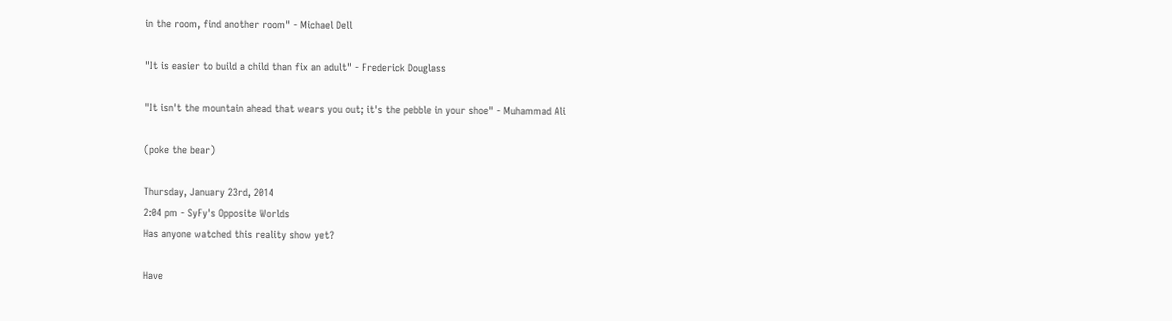in the room, find another room" - Michael Dell

"It is easier to build a child than fix an adult" - Frederick Douglass

"It isn't the mountain ahead that wears you out; it's the pebble in your shoe" - Muhammad Ali

(poke the bear)

Thursday, January 23rd, 2014
2:04 pm - SyFy's Opposite Worlds
Has anyone watched this reality show yet?

Have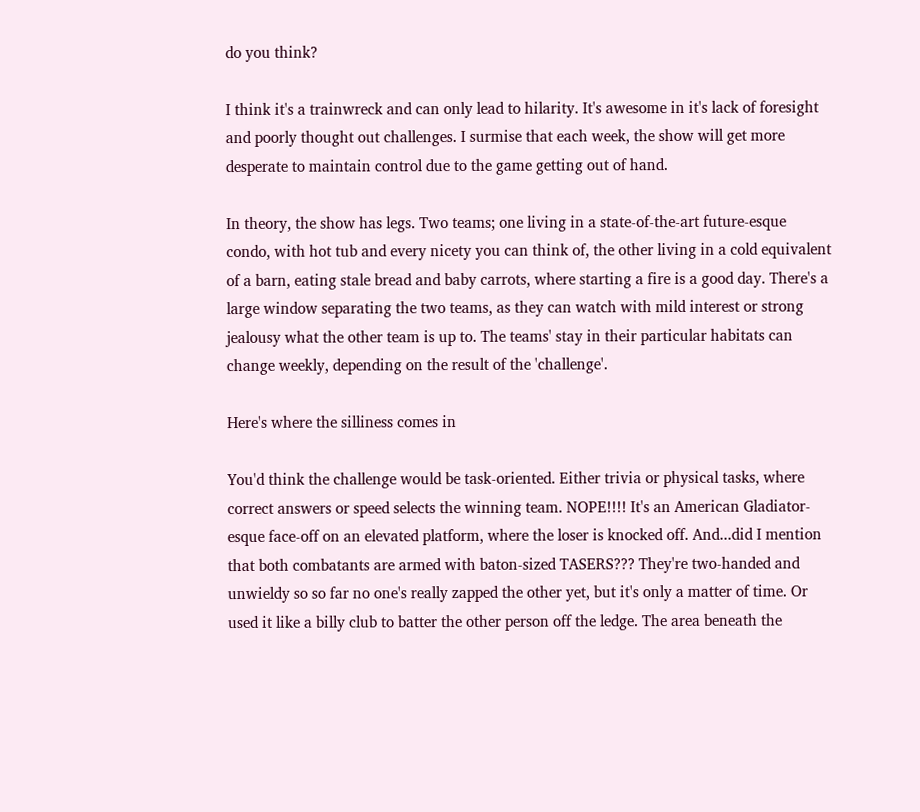do you think?

I think it's a trainwreck and can only lead to hilarity. It's awesome in it's lack of foresight and poorly thought out challenges. I surmise that each week, the show will get more desperate to maintain control due to the game getting out of hand.

In theory, the show has legs. Two teams; one living in a state-of-the-art future-esque condo, with hot tub and every nicety you can think of, the other living in a cold equivalent of a barn, eating stale bread and baby carrots, where starting a fire is a good day. There's a large window separating the two teams, as they can watch with mild interest or strong jealousy what the other team is up to. The teams' stay in their particular habitats can change weekly, depending on the result of the 'challenge'.

Here's where the silliness comes in

You'd think the challenge would be task-oriented. Either trivia or physical tasks, where correct answers or speed selects the winning team. NOPE!!!! It's an American Gladiator-esque face-off on an elevated platform, where the loser is knocked off. And...did I mention that both combatants are armed with baton-sized TASERS??? They're two-handed and unwieldy so so far no one's really zapped the other yet, but it's only a matter of time. Or used it like a billy club to batter the other person off the ledge. The area beneath the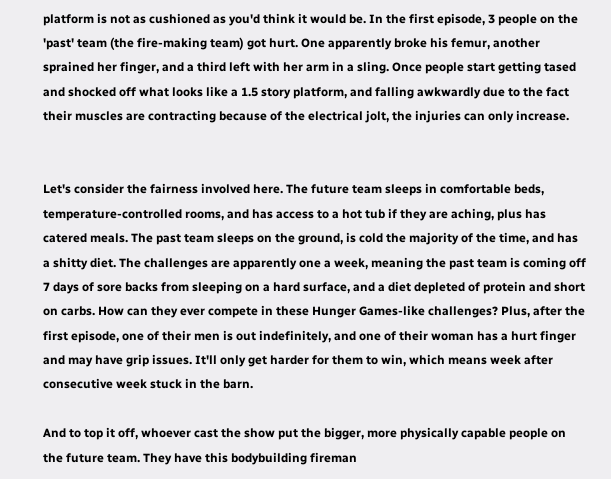platform is not as cushioned as you'd think it would be. In the first episode, 3 people on the 'past' team (the fire-making team) got hurt. One apparently broke his femur, another sprained her finger, and a third left with her arm in a sling. Once people start getting tased and shocked off what looks like a 1.5 story platform, and falling awkwardly due to the fact their muscles are contracting because of the electrical jolt, the injuries can only increase.


Let's consider the fairness involved here. The future team sleeps in comfortable beds, temperature-controlled rooms, and has access to a hot tub if they are aching, plus has catered meals. The past team sleeps on the ground, is cold the majority of the time, and has a shitty diet. The challenges are apparently one a week, meaning the past team is coming off 7 days of sore backs from sleeping on a hard surface, and a diet depleted of protein and short on carbs. How can they ever compete in these Hunger Games-like challenges? Plus, after the first episode, one of their men is out indefinitely, and one of their woman has a hurt finger and may have grip issues. It'll only get harder for them to win, which means week after consecutive week stuck in the barn.

And to top it off, whoever cast the show put the bigger, more physically capable people on the future team. They have this bodybuilding fireman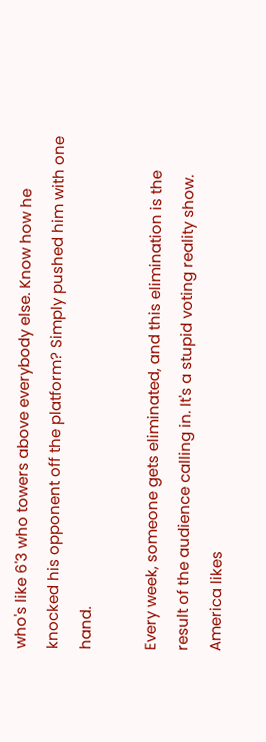who's like 6'3 who towers above everybody else. Know how he knocked his opponent off the platform? Simply pushed him with one hand.

Every week, someone gets eliminated, and this elimination is the result of the audience calling in. It's a stupid voting reality show. America likes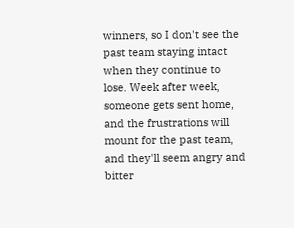winners, so I don't see the past team staying intact when they continue to lose. Week after week, someone gets sent home, and the frustrations will mount for the past team, and they'll seem angry and bitter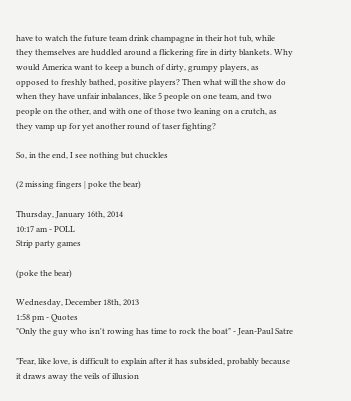have to watch the future team drink champagne in their hot tub, while they themselves are huddled around a flickering fire in dirty blankets. Why would America want to keep a bunch of dirty, grumpy players, as opposed to freshly bathed, positive players? Then what will the show do when they have unfair inbalances, like 5 people on one team, and two people on the other, and with one of those two leaning on a crutch, as they vamp up for yet another round of taser fighting?

So, in the end, I see nothing but chuckles

(2 missing fingers | poke the bear)

Thursday, January 16th, 2014
10:17 am - POLL
Strip party games

(poke the bear)

Wednesday, December 18th, 2013
1:58 pm - Quotes
"Only the guy who isn't rowing has time to rock the boat" - Jean-Paul Satre

"Fear, like love, is difficult to explain after it has subsided, probably because it draws away the veils of illusion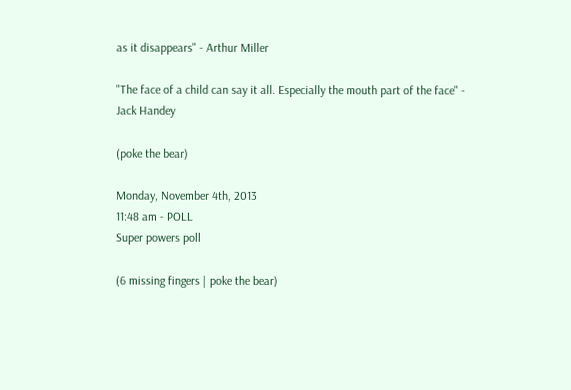as it disappears" - Arthur Miller

"The face of a child can say it all. Especially the mouth part of the face" - Jack Handey

(poke the bear)

Monday, November 4th, 2013
11:48 am - POLL
Super powers poll

(6 missing fingers | poke the bear)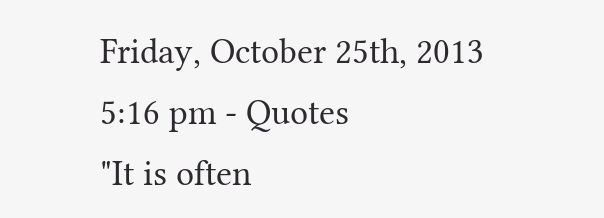Friday, October 25th, 2013
5:16 pm - Quotes
"It is often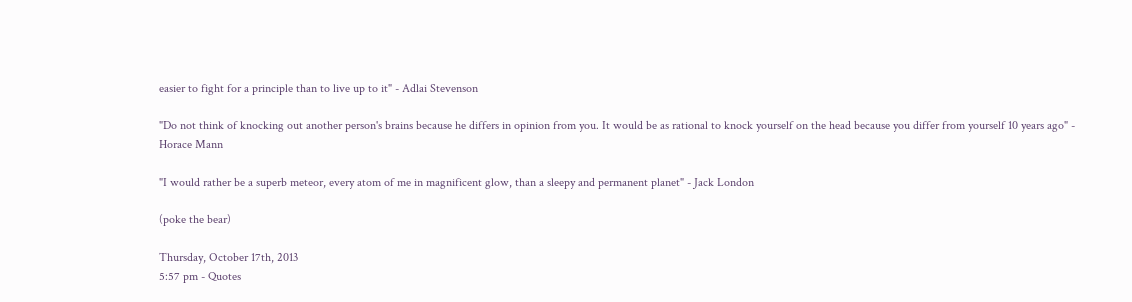easier to fight for a principle than to live up to it" - Adlai Stevenson

"Do not think of knocking out another person's brains because he differs in opinion from you. It would be as rational to knock yourself on the head because you differ from yourself 10 years ago" - Horace Mann

"I would rather be a superb meteor, every atom of me in magnificent glow, than a sleepy and permanent planet" - Jack London

(poke the bear)

Thursday, October 17th, 2013
5:57 pm - Quotes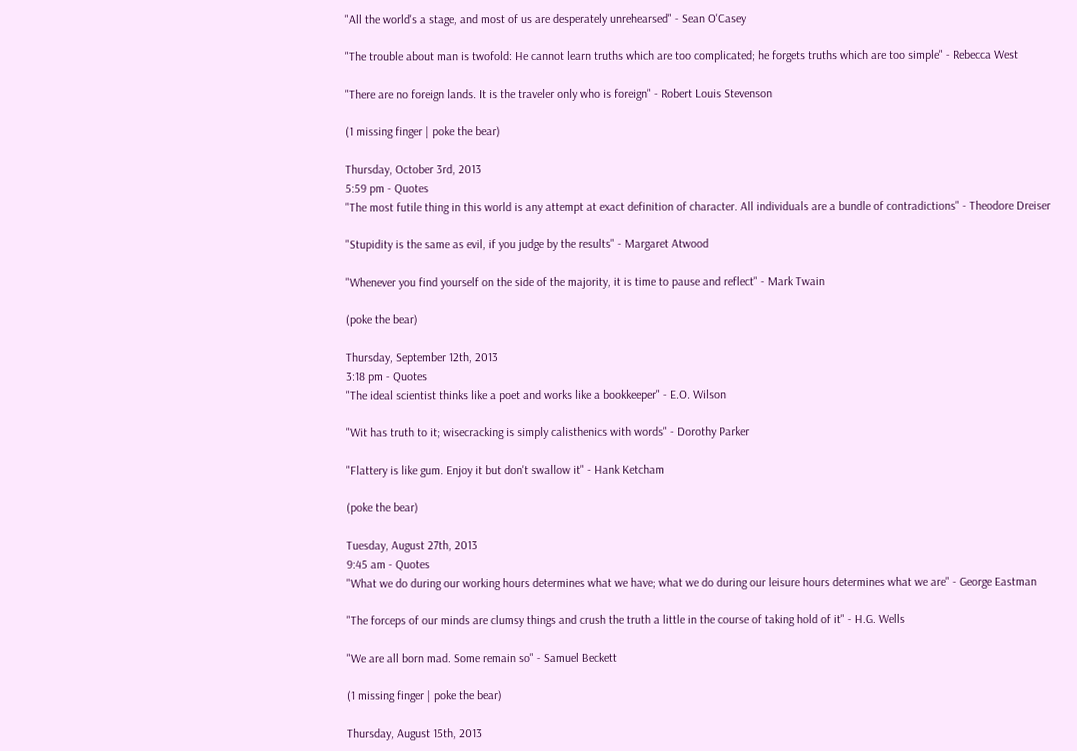"All the world's a stage, and most of us are desperately unrehearsed" - Sean O'Casey

"The trouble about man is twofold: He cannot learn truths which are too complicated; he forgets truths which are too simple" - Rebecca West

"There are no foreign lands. It is the traveler only who is foreign" - Robert Louis Stevenson

(1 missing finger | poke the bear)

Thursday, October 3rd, 2013
5:59 pm - Quotes
"The most futile thing in this world is any attempt at exact definition of character. All individuals are a bundle of contradictions" - Theodore Dreiser

"Stupidity is the same as evil, if you judge by the results" - Margaret Atwood

"Whenever you find yourself on the side of the majority, it is time to pause and reflect" - Mark Twain

(poke the bear)

Thursday, September 12th, 2013
3:18 pm - Quotes
"The ideal scientist thinks like a poet and works like a bookkeeper" - E.O. Wilson

"Wit has truth to it; wisecracking is simply calisthenics with words" - Dorothy Parker

"Flattery is like gum. Enjoy it but don't swallow it" - Hank Ketcham

(poke the bear)

Tuesday, August 27th, 2013
9:45 am - Quotes
"What we do during our working hours determines what we have; what we do during our leisure hours determines what we are" - George Eastman

"The forceps of our minds are clumsy things and crush the truth a little in the course of taking hold of it" - H.G. Wells

"We are all born mad. Some remain so" - Samuel Beckett

(1 missing finger | poke the bear)

Thursday, August 15th, 2013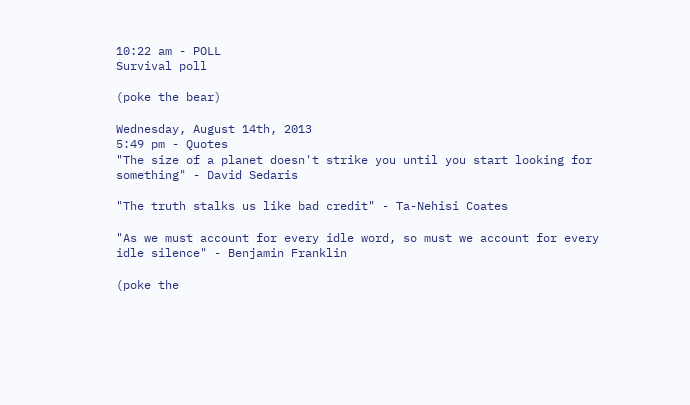10:22 am - POLL
Survival poll

(poke the bear)

Wednesday, August 14th, 2013
5:49 pm - Quotes
"The size of a planet doesn't strike you until you start looking for something" - David Sedaris

"The truth stalks us like bad credit" - Ta-Nehisi Coates

"As we must account for every idle word, so must we account for every idle silence" - Benjamin Franklin

(poke the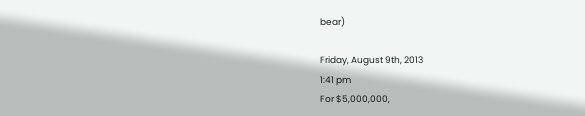bear)

Friday, August 9th, 2013
1:41 pm
For $5,000,000,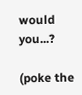would you...?

(poke the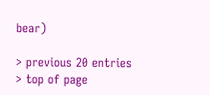bear)

> previous 20 entries
> top of page